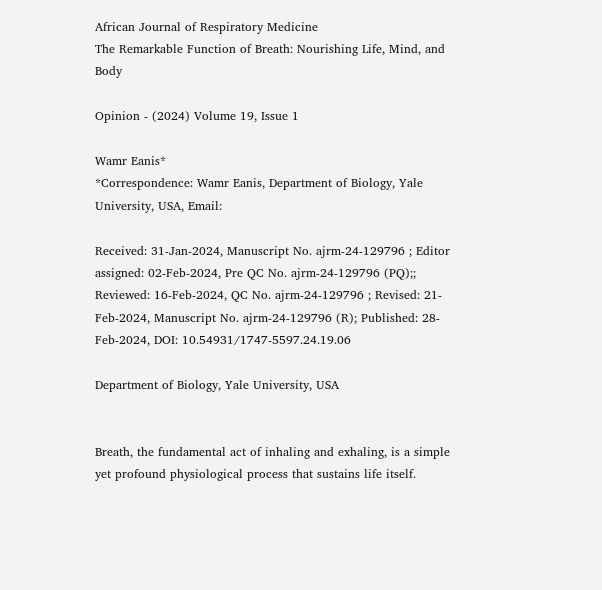African Journal of Respiratory Medicine
The Remarkable Function of Breath: Nourishing Life, Mind, and Body

Opinion - (2024) Volume 19, Issue 1

Wamr Eanis*
*Correspondence: Wamr Eanis, Department of Biology, Yale University, USA, Email:

Received: 31-Jan-2024, Manuscript No. ajrm-24-129796 ; Editor assigned: 02-Feb-2024, Pre QC No. ajrm-24-129796 (PQ);; Reviewed: 16-Feb-2024, QC No. ajrm-24-129796 ; Revised: 21-Feb-2024, Manuscript No. ajrm-24-129796 (R); Published: 28-Feb-2024, DOI: 10.54931/1747-5597.24.19.06

Department of Biology, Yale University, USA


Breath, the fundamental act of inhaling and exhaling, is a simple yet profound physiological process that sustains life itself.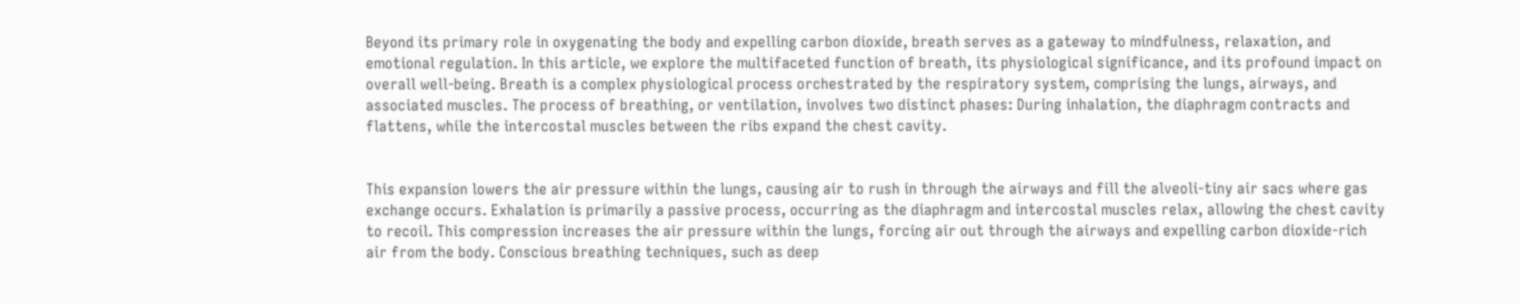Beyond its primary role in oxygenating the body and expelling carbon dioxide, breath serves as a gateway to mindfulness, relaxation, and emotional regulation. In this article, we explore the multifaceted function of breath, its physiological significance, and its profound impact on overall well-being. Breath is a complex physiological process orchestrated by the respiratory system, comprising the lungs, airways, and associated muscles. The process of breathing, or ventilation, involves two distinct phases: During inhalation, the diaphragm contracts and flattens, while the intercostal muscles between the ribs expand the chest cavity.


This expansion lowers the air pressure within the lungs, causing air to rush in through the airways and fill the alveoli-tiny air sacs where gas exchange occurs. Exhalation is primarily a passive process, occurring as the diaphragm and intercostal muscles relax, allowing the chest cavity to recoil. This compression increases the air pressure within the lungs, forcing air out through the airways and expelling carbon dioxide-rich air from the body. Conscious breathing techniques, such as deep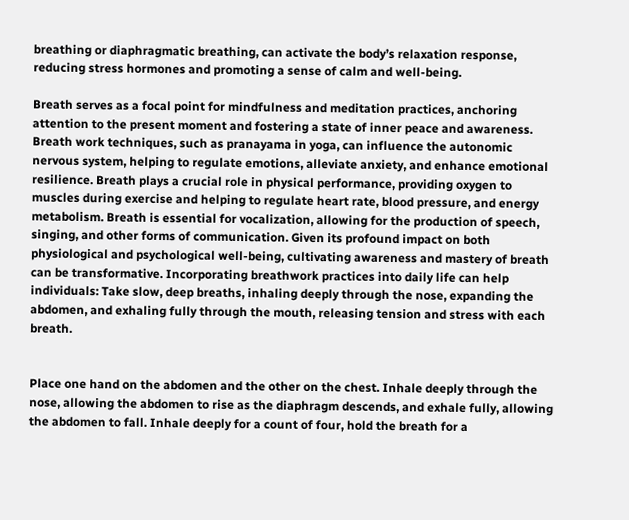breathing or diaphragmatic breathing, can activate the body’s relaxation response, reducing stress hormones and promoting a sense of calm and well-being.

Breath serves as a focal point for mindfulness and meditation practices, anchoring attention to the present moment and fostering a state of inner peace and awareness. Breath work techniques, such as pranayama in yoga, can influence the autonomic nervous system, helping to regulate emotions, alleviate anxiety, and enhance emotional resilience. Breath plays a crucial role in physical performance, providing oxygen to muscles during exercise and helping to regulate heart rate, blood pressure, and energy metabolism. Breath is essential for vocalization, allowing for the production of speech, singing, and other forms of communication. Given its profound impact on both physiological and psychological well-being, cultivating awareness and mastery of breath can be transformative. Incorporating breathwork practices into daily life can help individuals: Take slow, deep breaths, inhaling deeply through the nose, expanding the abdomen, and exhaling fully through the mouth, releasing tension and stress with each breath.


Place one hand on the abdomen and the other on the chest. Inhale deeply through the nose, allowing the abdomen to rise as the diaphragm descends, and exhale fully, allowing the abdomen to fall. Inhale deeply for a count of four, hold the breath for a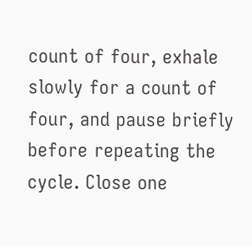count of four, exhale slowly for a count of four, and pause briefly before repeating the cycle. Close one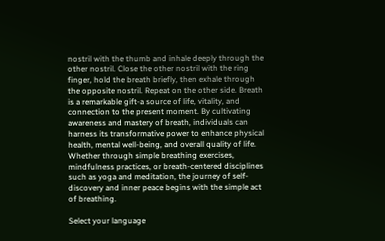nostril with the thumb and inhale deeply through the other nostril. Close the other nostril with the ring finger, hold the breath briefly, then exhale through the opposite nostril. Repeat on the other side. Breath is a remarkable gift-a source of life, vitality, and connection to the present moment. By cultivating awareness and mastery of breath, individuals can harness its transformative power to enhance physical health, mental well-being, and overall quality of life. Whether through simple breathing exercises, mindfulness practices, or breath-centered disciplines such as yoga and meditation, the journey of self-discovery and inner peace begins with the simple act of breathing.

Select your language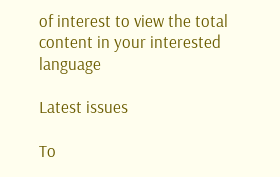of interest to view the total content in your interested language

Latest issues

To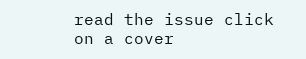read the issue click on a cover